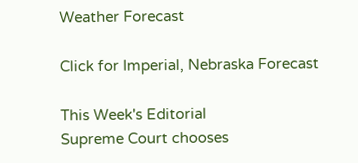Weather Forecast

Click for Imperial, Nebraska Forecast

This Week's Editorial
Supreme Court chooses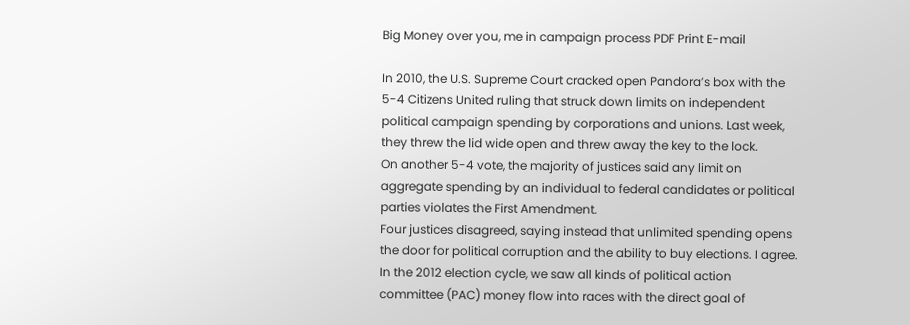Big Money over you, me in campaign process PDF Print E-mail

In 2010, the U.S. Supreme Court cracked open Pandora’s box with the 5-4 Citizens United ruling that struck down limits on independent political campaign spending by corporations and unions. Last week, they threw the lid wide open and threw away the key to the lock.
On another 5-4 vote, the majority of justices said any limit on aggregate spending by an individual to federal candidates or political parties violates the First Amendment.
Four justices disagreed, saying instead that unlimited spending opens the door for political corruption and the ability to buy elections. I agree.
In the 2012 election cycle, we saw all kinds of political action committee (PAC) money flow into races with the direct goal of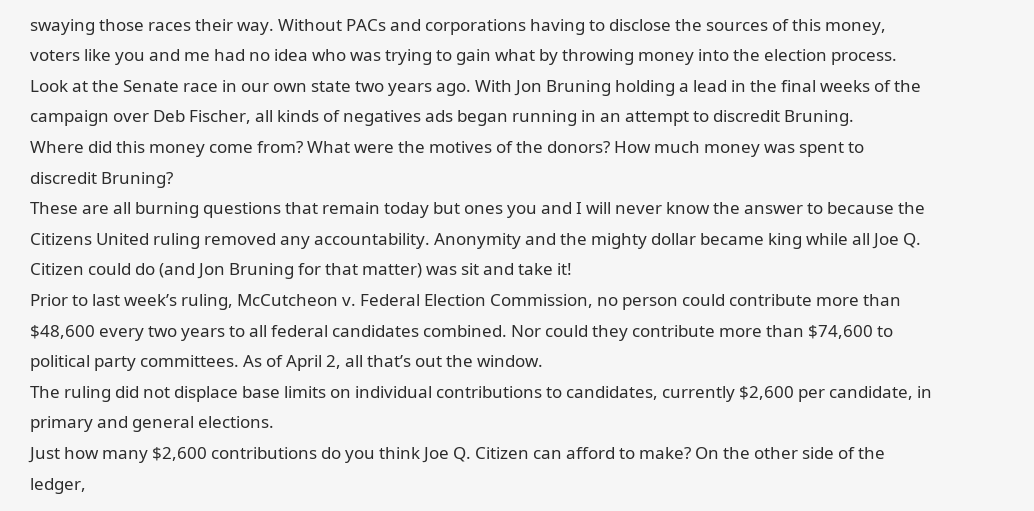swaying those races their way. Without PACs and corporations having to disclose the sources of this money, voters like you and me had no idea who was trying to gain what by throwing money into the election process.
Look at the Senate race in our own state two years ago. With Jon Bruning holding a lead in the final weeks of the campaign over Deb Fischer, all kinds of negatives ads began running in an attempt to discredit Bruning.
Where did this money come from? What were the motives of the donors? How much money was spent to discredit Bruning?
These are all burning questions that remain today but ones you and I will never know the answer to because the Citizens United ruling removed any accountability. Anonymity and the mighty dollar became king while all Joe Q. Citizen could do (and Jon Bruning for that matter) was sit and take it!
Prior to last week’s ruling, McCutcheon v. Federal Election Commission, no person could contribute more than $48,600 every two years to all federal candidates combined. Nor could they contribute more than $74,600 to political party committees. As of April 2, all that’s out the window.
The ruling did not displace base limits on individual contributions to candidates, currently $2,600 per candidate, in primary and general elections.
Just how many $2,600 contributions do you think Joe Q. Citizen can afford to make? On the other side of the ledger,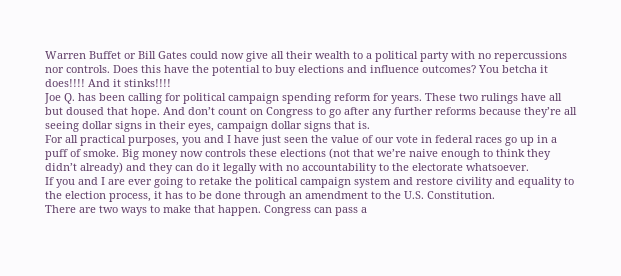Warren Buffet or Bill Gates could now give all their wealth to a political party with no repercussions nor controls. Does this have the potential to buy elections and influence outcomes? You betcha it does!!!! And it stinks!!!!
Joe Q. has been calling for political campaign spending reform for years. These two rulings have all but doused that hope. And don’t count on Congress to go after any further reforms because they’re all seeing dollar signs in their eyes, campaign dollar signs that is.
For all practical purposes, you and I have just seen the value of our vote in federal races go up in a puff of smoke. Big money now controls these elections (not that we’re naive enough to think they didn’t already) and they can do it legally with no accountability to the electorate whatsoever.
If you and I are ever going to retake the political campaign system and restore civility and equality to the election process, it has to be done through an amendment to the U.S. Constitution.
There are two ways to make that happen. Congress can pass a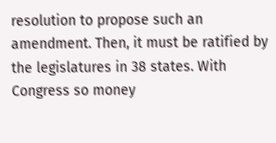resolution to propose such an amendment. Then, it must be ratified by the legislatures in 38 states. With Congress so money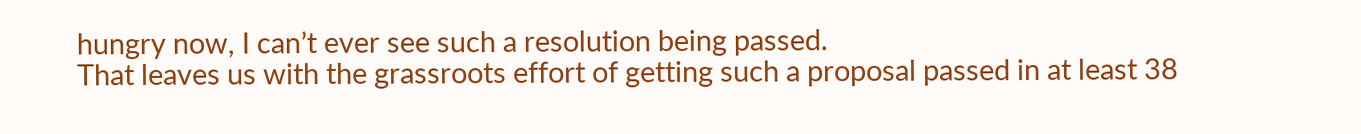hungry now, I can’t ever see such a resolution being passed.
That leaves us with the grassroots effort of getting such a proposal passed in at least 38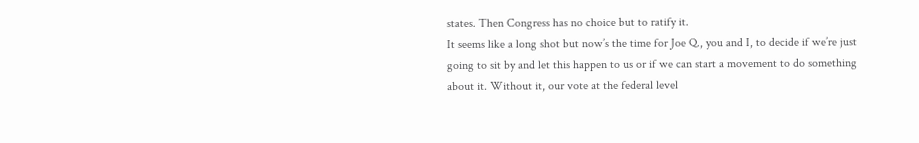states. Then Congress has no choice but to ratify it.
It seems like a long shot but now’s the time for Joe Q., you and I, to decide if we’re just going to sit by and let this happen to us or if we can start a movement to do something about it. Without it, our vote at the federal level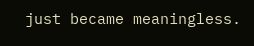just became meaningless.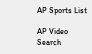AP Sports List

AP Video Search